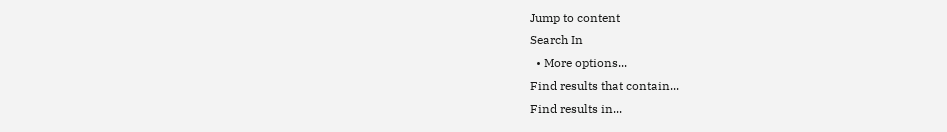Jump to content
Search In
  • More options...
Find results that contain...
Find results in...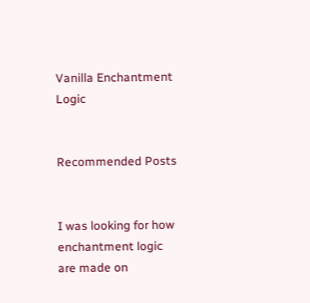Vanilla Enchantment Logic


Recommended Posts


I was looking for how enchantment logic are made on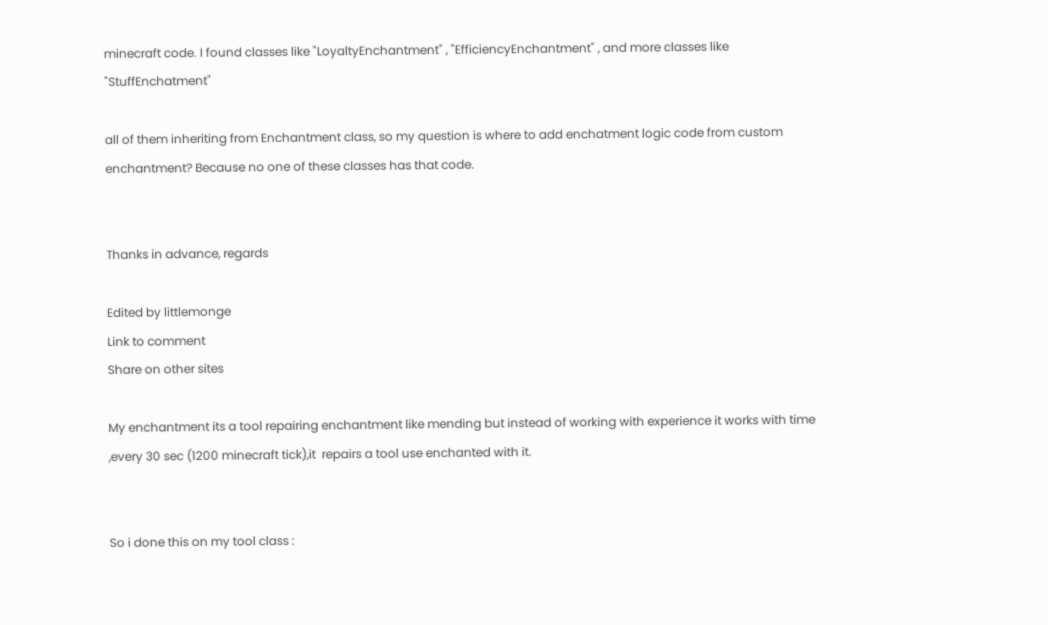minecraft code. I found classes like "LoyaltyEnchantment" , "EfficiencyEnchantment" , and more classes like "StuffEnchatment"

all of them inheriting from Enchantment class, so my question is where to add enchatment logic code from custom enchantment? Because no one of these classes has that code.


Thanks in advance, regards

Edited by littlemonge
Link to comment
Share on other sites

My enchantment its a tool repairing enchantment like mending but instead of working with experience it works with time ,every 30 sec (1200 minecraft tick),it  repairs a tool use enchanted with it.


So i done this on my tool class :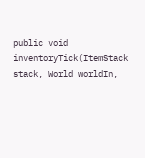public void inventoryTick(ItemStack stack, World worldIn,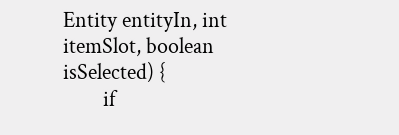Entity entityIn, int itemSlot, boolean isSelected) {
        if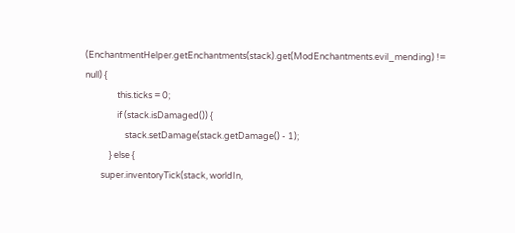(EnchantmentHelper.getEnchantments(stack).get(ModEnchantments.evil_mending) != null) {
                this.ticks = 0;
                if (stack.isDamaged()) {
                    stack.setDamage(stack.getDamage() - 1);
            } else {
        super.inventoryTick(stack, worldIn,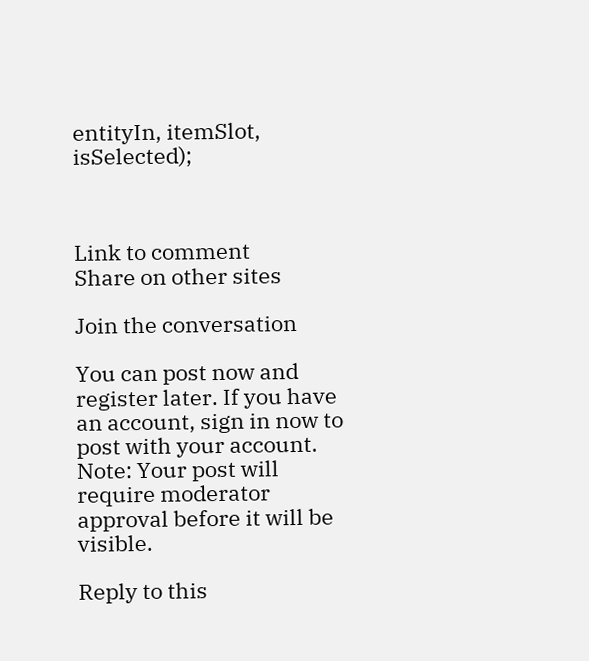entityIn, itemSlot, isSelected);



Link to comment
Share on other sites

Join the conversation

You can post now and register later. If you have an account, sign in now to post with your account.
Note: Your post will require moderator approval before it will be visible.

Reply to this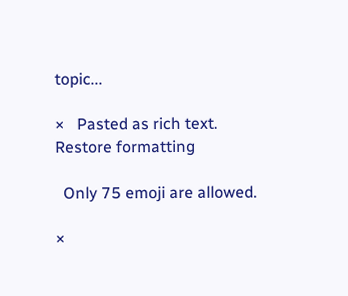topic...

×   Pasted as rich text.   Restore formatting

  Only 75 emoji are allowed.

×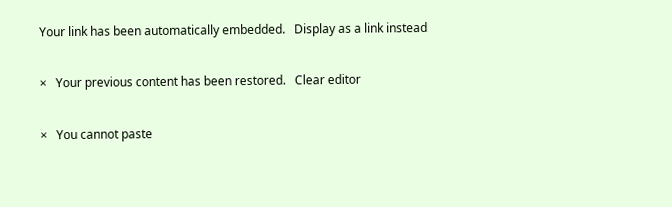Your link has been automatically embedded.   Display as a link instead

×   Your previous content has been restored.   Clear editor

×   You cannot paste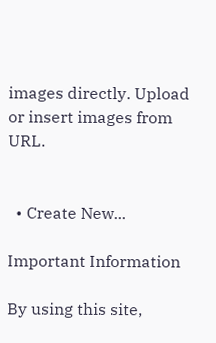images directly. Upload or insert images from URL.


  • Create New...

Important Information

By using this site,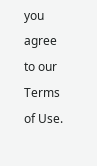you agree to our Terms of Use.